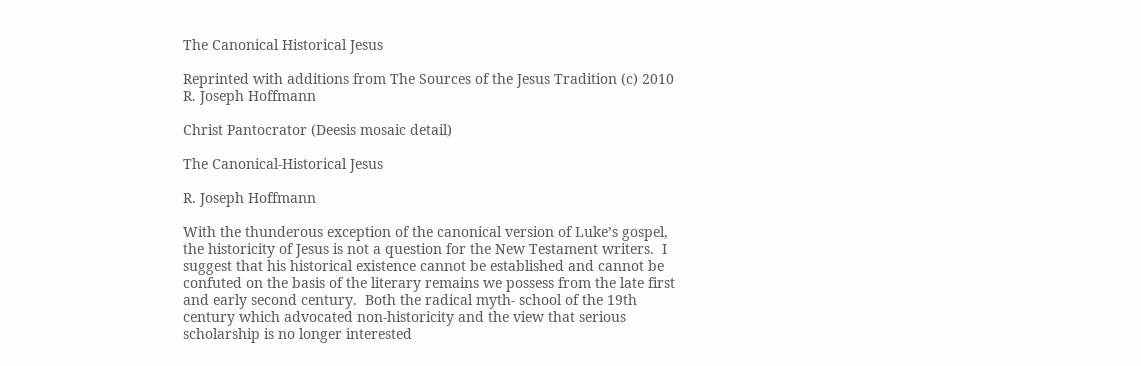The Canonical Historical Jesus

Reprinted with additions from The Sources of the Jesus Tradition (c) 2010 R. Joseph Hoffmann

Christ Pantocrator (Deesis mosaic detail)

The Canonical-Historical Jesus

R. Joseph Hoffmann

With the thunderous exception of the canonical version of Luke’s gospel, the historicity of Jesus is not a question for the New Testament writers.  I suggest that his historical existence cannot be established and cannot be confuted on the basis of the literary remains we possess from the late first and early second century.  Both the radical myth- school of the 19th century which advocated non-historicity and the view that serious scholarship is no longer interested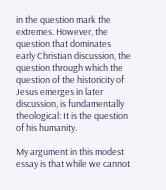in the question mark the extremes. However, the question that dominates early Christian discussion, the question through which the question of the historicity of Jesus emerges in later discussion, is fundamentally theological: It is the question of his humanity.

My argument in this modest essay is that while we cannot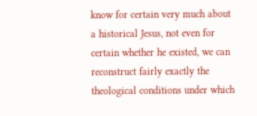know for certain very much about a historical Jesus, not even for certain whether he existed, we can reconstruct fairly exactly the theological conditions under which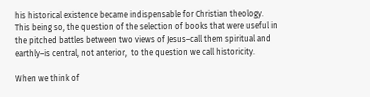his historical existence became indispensable for Christian theology.  This being so, the question of the selection of books that were useful in the pitched battles between two views of Jesus–call them spiritual and earthly–is central, not anterior,  to the question we call historicity.

When we think of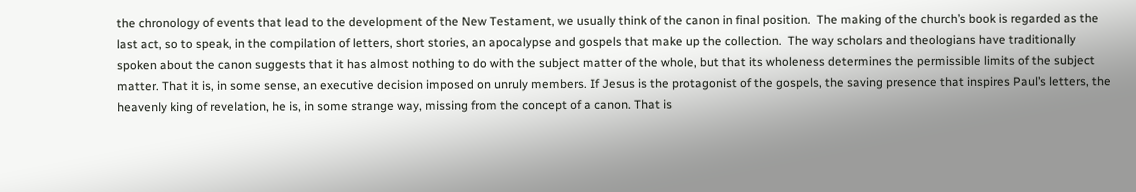the chronology of events that lead to the development of the New Testament, we usually think of the canon in final position.  The making of the church’s book is regarded as the last act, so to speak, in the compilation of letters, short stories, an apocalypse and gospels that make up the collection.  The way scholars and theologians have traditionally spoken about the canon suggests that it has almost nothing to do with the subject matter of the whole, but that its wholeness determines the permissible limits of the subject matter. That it is, in some sense, an executive decision imposed on unruly members. If Jesus is the protagonist of the gospels, the saving presence that inspires Paul’s letters, the heavenly king of revelation, he is, in some strange way, missing from the concept of a canon. That is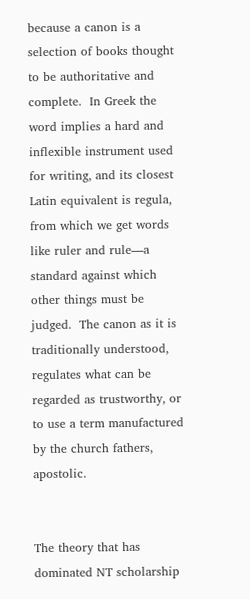because a canon is a selection of books thought to be authoritative and complete.  In Greek the word implies a hard and inflexible instrument used for writing, and its closest Latin equivalent is regula, from which we get words like ruler and rule—a standard against which other things must be judged.  The canon as it is traditionally understood, regulates what can be regarded as trustworthy, or to use a term manufactured by the church fathers, apostolic.


The theory that has dominated NT scholarship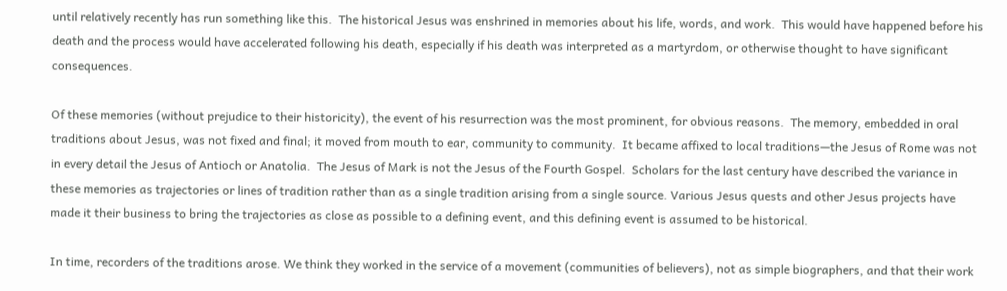until relatively recently has run something like this.  The historical Jesus was enshrined in memories about his life, words, and work.  This would have happened before his death and the process would have accelerated following his death, especially if his death was interpreted as a martyrdom, or otherwise thought to have significant consequences.

Of these memories (without prejudice to their historicity), the event of his resurrection was the most prominent, for obvious reasons.  The memory, embedded in oral traditions about Jesus, was not fixed and final; it moved from mouth to ear, community to community.  It became affixed to local traditions—the Jesus of Rome was not in every detail the Jesus of Antioch or Anatolia.  The Jesus of Mark is not the Jesus of the Fourth Gospel.  Scholars for the last century have described the variance in these memories as trajectories or lines of tradition rather than as a single tradition arising from a single source. Various Jesus quests and other Jesus projects have made it their business to bring the trajectories as close as possible to a defining event, and this defining event is assumed to be historical.

In time, recorders of the traditions arose. We think they worked in the service of a movement (communities of believers), not as simple biographers, and that their work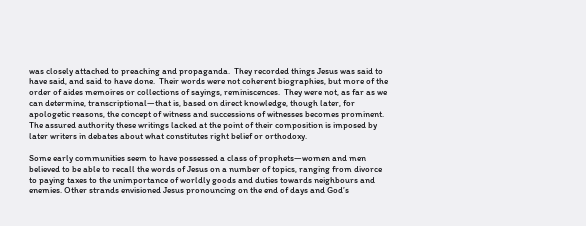was closely attached to preaching and propaganda.  They recorded things Jesus was said to have said, and said to have done.  Their words were not coherent biographies, but more of the order of aides memoires or collections of sayings, reminiscences.  They were not, as far as we can determine, transcriptional—that is, based on direct knowledge, though later, for apologetic reasons, the concept of witness and successions of witnesses becomes prominent.  The assured authority these writings lacked at the point of their composition is imposed by later writers in debates about what constitutes right belief or orthodoxy.

Some early communities seem to have possessed a class of prophets—women and men believed to be able to recall the words of Jesus on a number of topics, ranging from divorce to paying taxes to the unimportance of worldly goods and duties towards neighbours and enemies. Other strands envisioned Jesus pronouncing on the end of days and God’s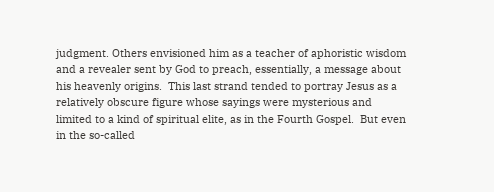judgment. Others envisioned him as a teacher of aphoristic wisdom and a revealer sent by God to preach, essentially, a message about his heavenly origins.  This last strand tended to portray Jesus as a relatively obscure figure whose sayings were mysterious and limited to a kind of spiritual elite, as in the Fourth Gospel.  But even in the so-called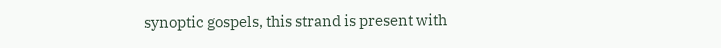synoptic gospels, this strand is present with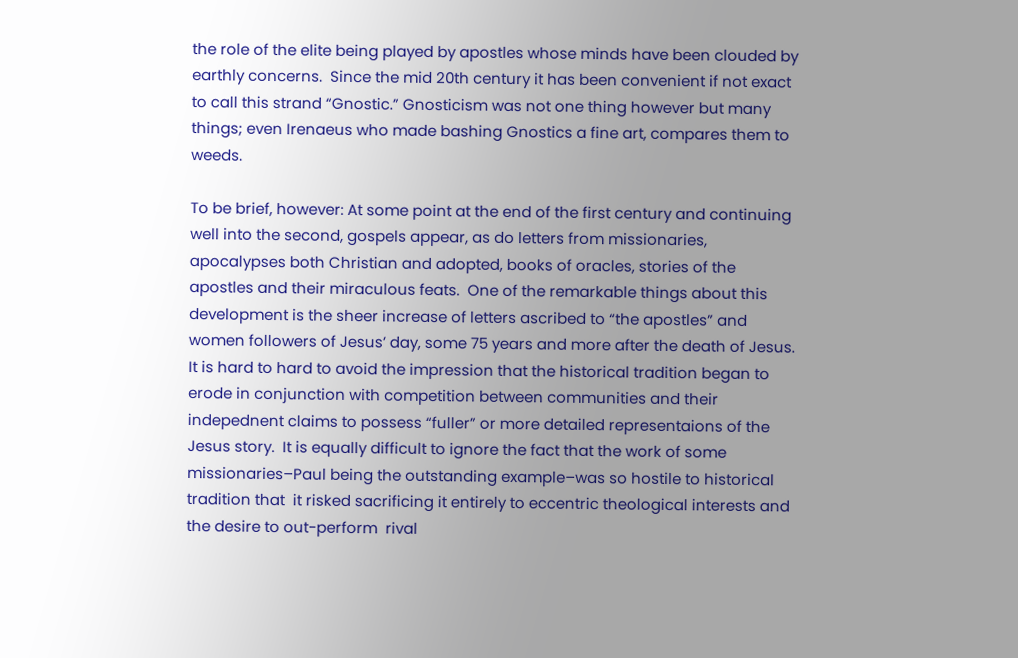the role of the elite being played by apostles whose minds have been clouded by earthly concerns.  Since the mid 20th century it has been convenient if not exact to call this strand “Gnostic.” Gnosticism was not one thing however but many things; even Irenaeus who made bashing Gnostics a fine art, compares them to weeds.

To be brief, however: At some point at the end of the first century and continuing well into the second, gospels appear, as do letters from missionaries, apocalypses both Christian and adopted, books of oracles, stories of the apostles and their miraculous feats.  One of the remarkable things about this development is the sheer increase of letters ascribed to “the apostles” and women followers of Jesus’ day, some 75 years and more after the death of Jesus.  It is hard to hard to avoid the impression that the historical tradition began to erode in conjunction with competition between communities and their indepednent claims to possess “fuller” or more detailed representaions of the Jesus story.  It is equally difficult to ignore the fact that the work of some missionaries–Paul being the outstanding example–was so hostile to historical tradition that  it risked sacrificing it entirely to eccentric theological interests and the desire to out-perform  rival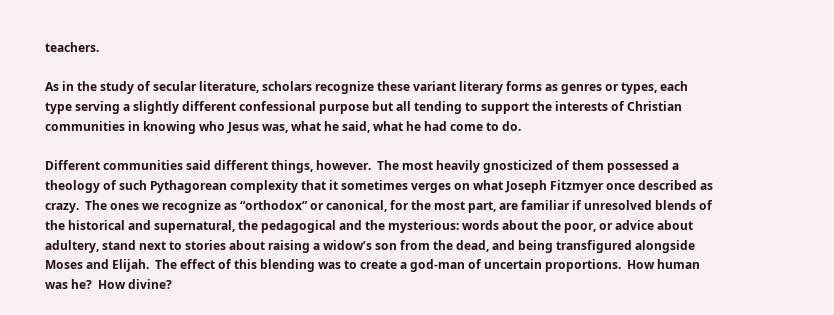teachers.

As in the study of secular literature, scholars recognize these variant literary forms as genres or types, each type serving a slightly different confessional purpose but all tending to support the interests of Christian communities in knowing who Jesus was, what he said, what he had come to do.

Different communities said different things, however.  The most heavily gnosticized of them possessed a theology of such Pythagorean complexity that it sometimes verges on what Joseph Fitzmyer once described as crazy.  The ones we recognize as “orthodox” or canonical, for the most part, are familiar if unresolved blends of the historical and supernatural, the pedagogical and the mysterious: words about the poor, or advice about adultery, stand next to stories about raising a widow’s son from the dead, and being transfigured alongside Moses and Elijah.  The effect of this blending was to create a god-man of uncertain proportions.  How human was he?  How divine?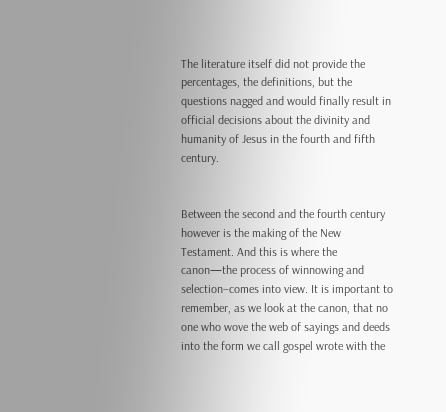The literature itself did not provide the percentages, the definitions, but the questions nagged and would finally result in official decisions about the divinity and humanity of Jesus in the fourth and fifth century.


Between the second and the fourth century however is the making of the New Testament. And this is where the canon—the process of winnowing and selection–comes into view. It is important to remember, as we look at the canon, that no one who wove the web of sayings and deeds into the form we call gospel wrote with the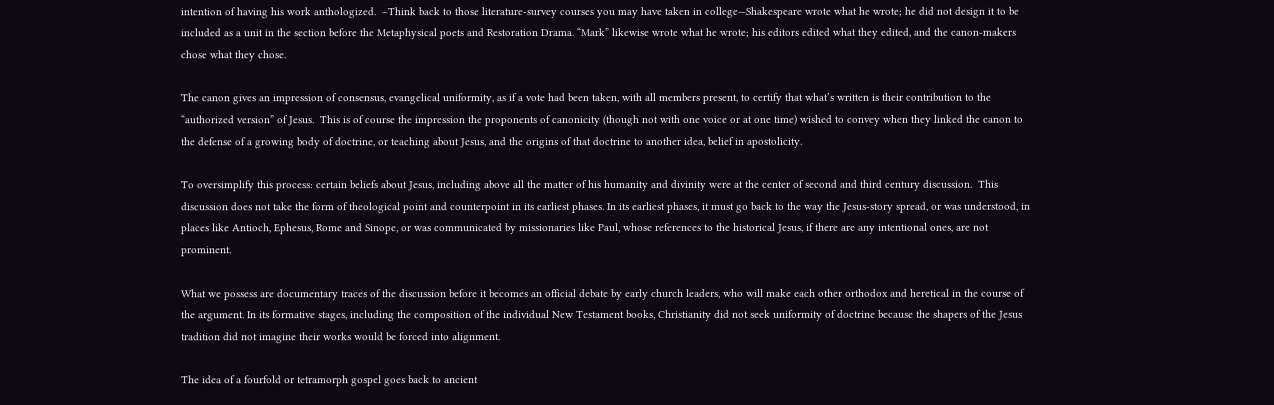intention of having his work anthologized.  –Think back to those literature-survey courses you may have taken in college—Shakespeare wrote what he wrote; he did not design it to be included as a unit in the section before the Metaphysical poets and Restoration Drama. “Mark” likewise wrote what he wrote; his editors edited what they edited, and the canon-makers chose what they chose.

The canon gives an impression of consensus, evangelical uniformity, as if a vote had been taken, with all members present, to certify that what’s written is their contribution to the “authorized version” of Jesus.  This is of course the impression the proponents of canonicity (though not with one voice or at one time) wished to convey when they linked the canon to the defense of a growing body of doctrine, or teaching about Jesus, and the origins of that doctrine to another idea, belief in apostolicity.

To oversimplify this process: certain beliefs about Jesus, including above all the matter of his humanity and divinity were at the center of second and third century discussion.  This discussion does not take the form of theological point and counterpoint in its earliest phases. In its earliest phases, it must go back to the way the Jesus-story spread, or was understood, in places like Antioch, Ephesus, Rome and Sinope, or was communicated by missionaries like Paul, whose references to the historical Jesus, if there are any intentional ones, are not prominent.

What we possess are documentary traces of the discussion before it becomes an official debate by early church leaders, who will make each other orthodox and heretical in the course of the argument. In its formative stages, including the composition of the individual New Testament books, Christianity did not seek uniformity of doctrine because the shapers of the Jesus tradition did not imagine their works would be forced into alignment.

The idea of a fourfold or tetramorph gospel goes back to ancient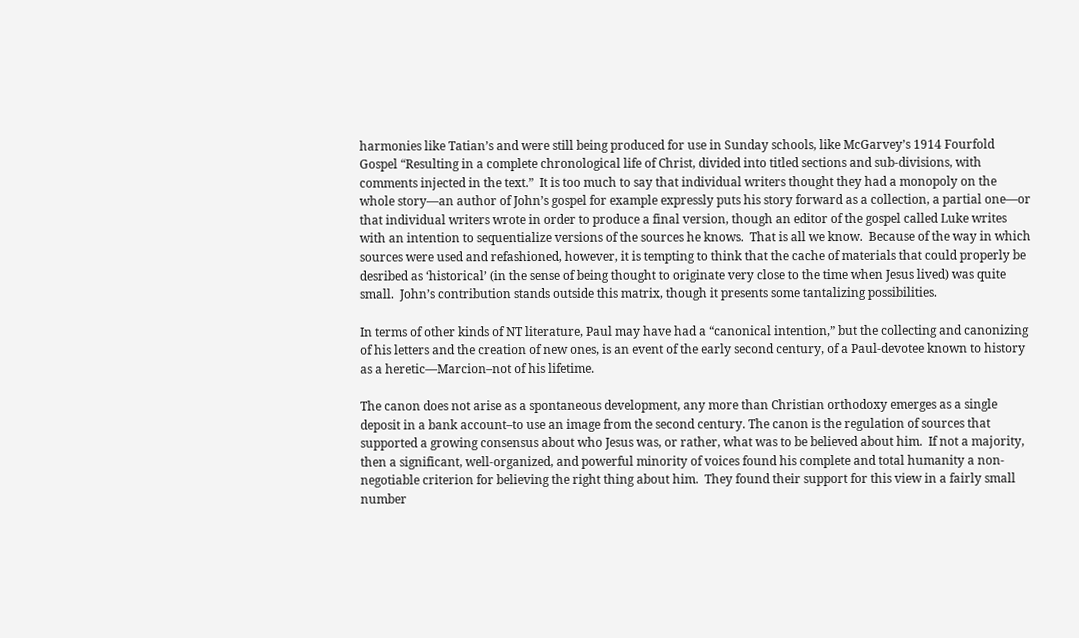harmonies like Tatian’s and were still being produced for use in Sunday schools, like McGarvey’s 1914 Fourfold Gospel “Resulting in a complete chronological life of Christ, divided into titled sections and sub-divisions, with comments injected in the text.”  It is too much to say that individual writers thought they had a monopoly on the whole story—an author of John’s gospel for example expressly puts his story forward as a collection, a partial one—or that individual writers wrote in order to produce a final version, though an editor of the gospel called Luke writes with an intention to sequentialize versions of the sources he knows.  That is all we know.  Because of the way in which sources were used and refashioned, however, it is tempting to think that the cache of materials that could properly be desribed as ‘historical’ (in the sense of being thought to originate very close to the time when Jesus lived) was quite small.  John’s contribution stands outside this matrix, though it presents some tantalizing possibilities.

In terms of other kinds of NT literature, Paul may have had a “canonical intention,” but the collecting and canonizing of his letters and the creation of new ones, is an event of the early second century, of a Paul-devotee known to history as a heretic—Marcion–not of his lifetime.

The canon does not arise as a spontaneous development, any more than Christian orthodoxy emerges as a single deposit in a bank account–to use an image from the second century. The canon is the regulation of sources that supported a growing consensus about who Jesus was, or rather, what was to be believed about him.  If not a majority, then a significant, well-organized, and powerful minority of voices found his complete and total humanity a non-negotiable criterion for believing the right thing about him.  They found their support for this view in a fairly small number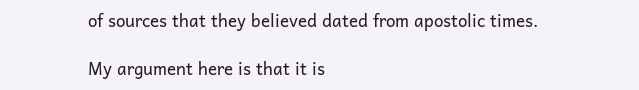of sources that they believed dated from apostolic times.

My argument here is that it is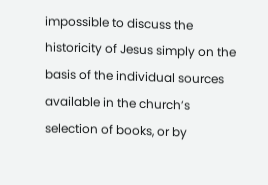impossible to discuss the historicity of Jesus simply on the basis of the individual sources available in the church’s selection of books, or by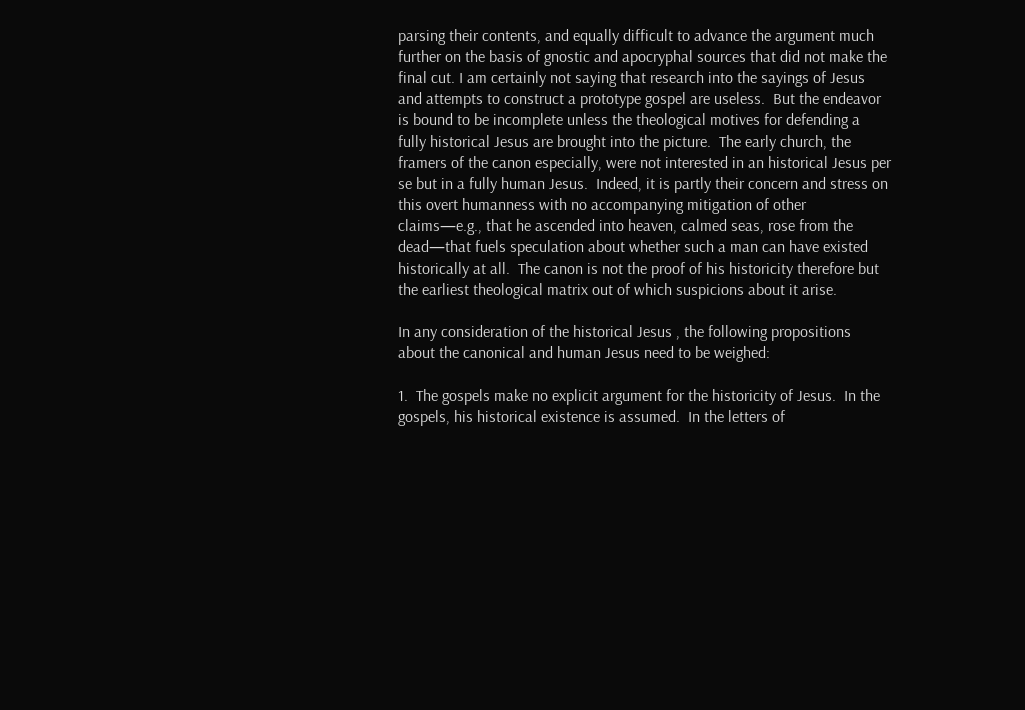parsing their contents, and equally difficult to advance the argument much further on the basis of gnostic and apocryphal sources that did not make the final cut. I am certainly not saying that research into the sayings of Jesus and attempts to construct a prototype gospel are useless.  But the endeavor is bound to be incomplete unless the theological motives for defending a fully historical Jesus are brought into the picture.  The early church, the framers of the canon especially, were not interested in an historical Jesus per se but in a fully human Jesus.  Indeed, it is partly their concern and stress on this overt humanness with no accompanying mitigation of other claims—e.g., that he ascended into heaven, calmed seas, rose from the dead—that fuels speculation about whether such a man can have existed historically at all.  The canon is not the proof of his historicity therefore but the earliest theological matrix out of which suspicions about it arise.

In any consideration of the historical Jesus , the following propositions about the canonical and human Jesus need to be weighed:

1.  The gospels make no explicit argument for the historicity of Jesus.  In the gospels, his historical existence is assumed.  In the letters of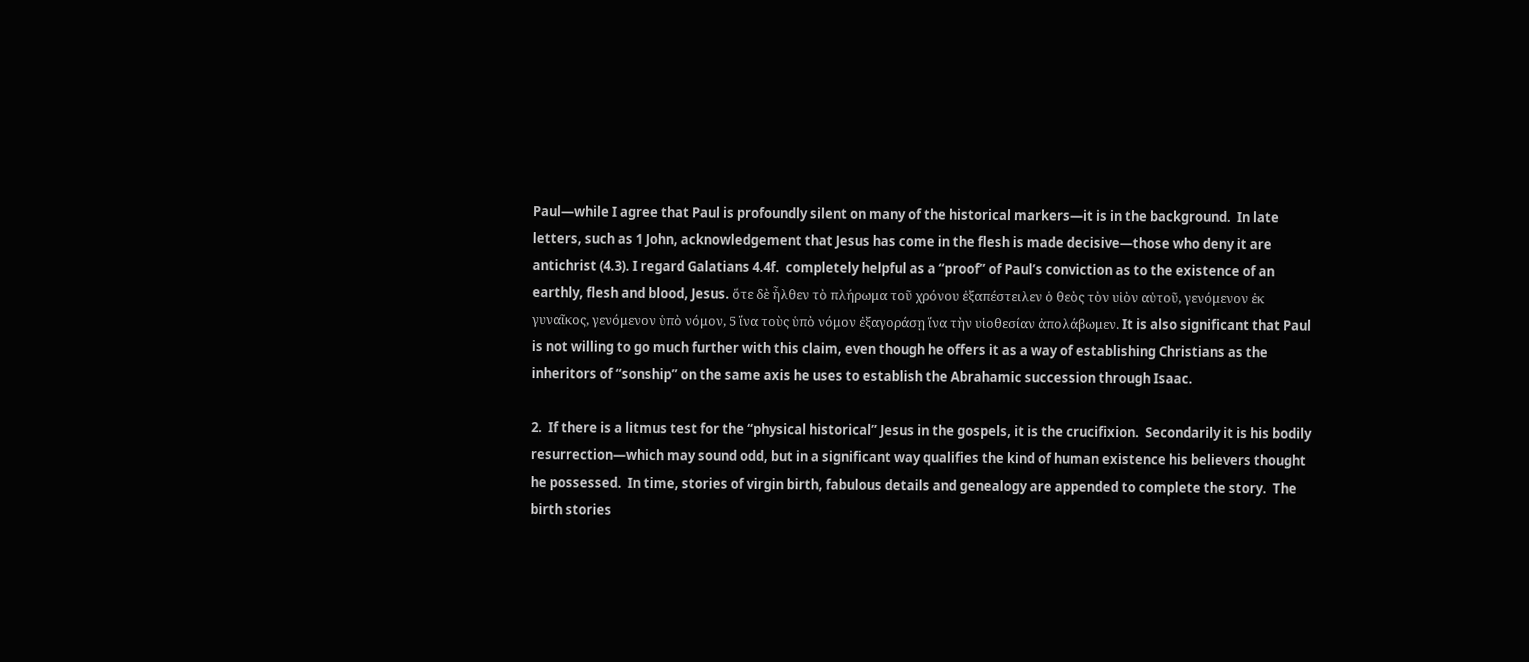Paul—while I agree that Paul is profoundly silent on many of the historical markers—it is in the background.  In late letters, such as 1 John, acknowledgement that Jesus has come in the flesh is made decisive—those who deny it are antichrist (4.3). I regard Galatians 4.4f.  completely helpful as a “proof” of Paul’s conviction as to the existence of an earthly, flesh and blood, Jesus. ὅτε δὲ ἦλθεν τὸ πλήρωμα τοῦ χρόνου ἐξαπέστειλεν ὁ θεὸς τὸν υἱὸν αὐτοῦ, γενόμενον ἐκ γυναῖκος, γενόμενον ὑπὸ νόμον, 5 ἵνα τοὺς ὑπὸ νόμον ἐξαγοράσῃ ἵνα τὴν υἱοθεσίαν ἀπολάβωμεν. It is also significant that Paul is not willing to go much further with this claim, even though he offers it as a way of establishing Christians as the inheritors of “sonship” on the same axis he uses to establish the Abrahamic succession through Isaac.

2.  If there is a litmus test for the “physical historical” Jesus in the gospels, it is the crucifixion.  Secondarily it is his bodily resurrection—which may sound odd, but in a significant way qualifies the kind of human existence his believers thought he possessed.  In time, stories of virgin birth, fabulous details and genealogy are appended to complete the story.  The birth stories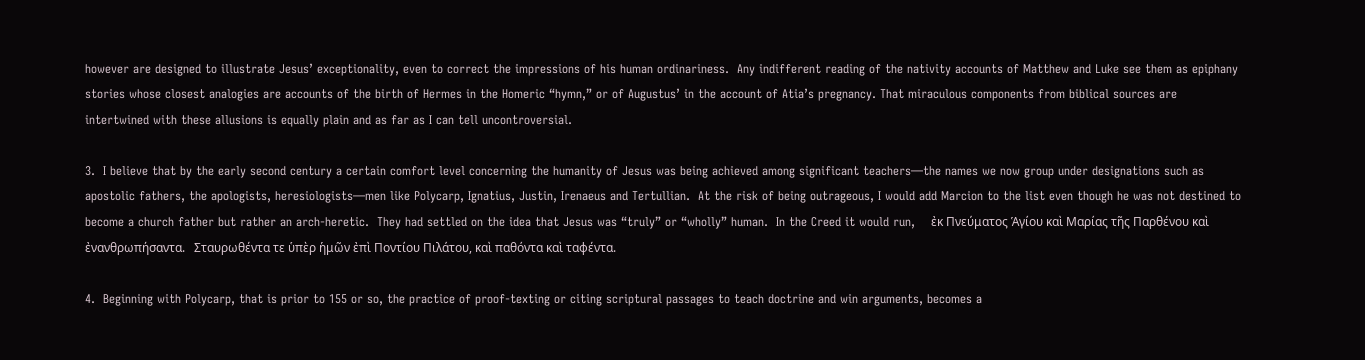however are designed to illustrate Jesus’ exceptionality, even to correct the impressions of his human ordinariness.  Any indifferent reading of the nativity accounts of Matthew and Luke see them as epiphany stories whose closest analogies are accounts of the birth of Hermes in the Homeric “hymn,” or of Augustus’ in the account of Atia’s pregnancy. That miraculous components from biblical sources are intertwined with these allusions is equally plain and as far as I can tell uncontroversial.

3.  I believe that by the early second century a certain comfort level concerning the humanity of Jesus was being achieved among significant teachers—the names we now group under designations such as apostolic fathers, the apologists, heresiologists—men like Polycarp, Ignatius, Justin, Irenaeus and Tertullian.  At the risk of being outrageous, I would add Marcion to the list even though he was not destined to become a church father but rather an arch-heretic.  They had settled on the idea that Jesus was “truly” or “wholly” human.  In the Creed it would run,    ἐκ Πνεύματος Ἁγίου καὶ Μαρίας τῆς Παρθένου καὶ ἐνανθρωπήσαντα.   Σταυρωθέντα τε ὑπὲρ ἡμῶν ἐπὶ Ποντίου Πιλάτου, καὶ παθόντα καὶ ταφέντα.

4.  Beginning with Polycarp, that is prior to 155 or so, the practice of proof-texting or citing scriptural passages to teach doctrine and win arguments, becomes a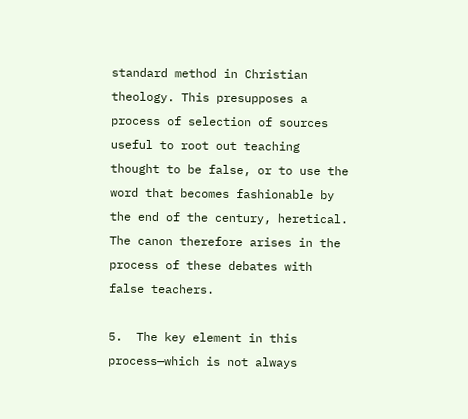standard method in Christian theology. This presupposes a process of selection of sources useful to root out teaching thought to be false, or to use the word that becomes fashionable by the end of the century, heretical.  The canon therefore arises in the process of these debates with false teachers.

5.  The key element in this process—which is not always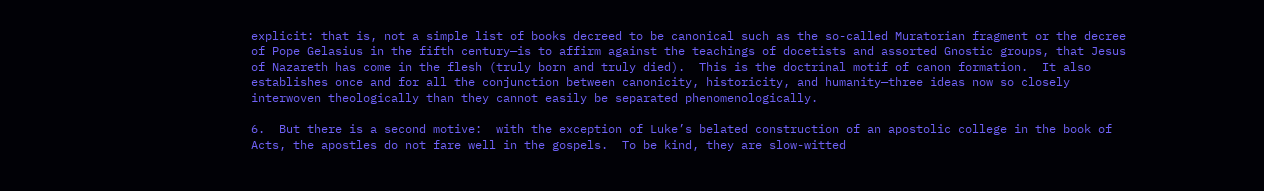explicit: that is, not a simple list of books decreed to be canonical such as the so-called Muratorian fragment or the decree of Pope Gelasius in the fifth century—is to affirm against the teachings of docetists and assorted Gnostic groups, that Jesus of Nazareth has come in the flesh (truly born and truly died).  This is the doctrinal motif of canon formation.  It also establishes once and for all the conjunction between canonicity, historicity, and humanity—three ideas now so closely interwoven theologically than they cannot easily be separated phenomenologically.

6.  But there is a second motive:  with the exception of Luke’s belated construction of an apostolic college in the book of Acts, the apostles do not fare well in the gospels.  To be kind, they are slow-witted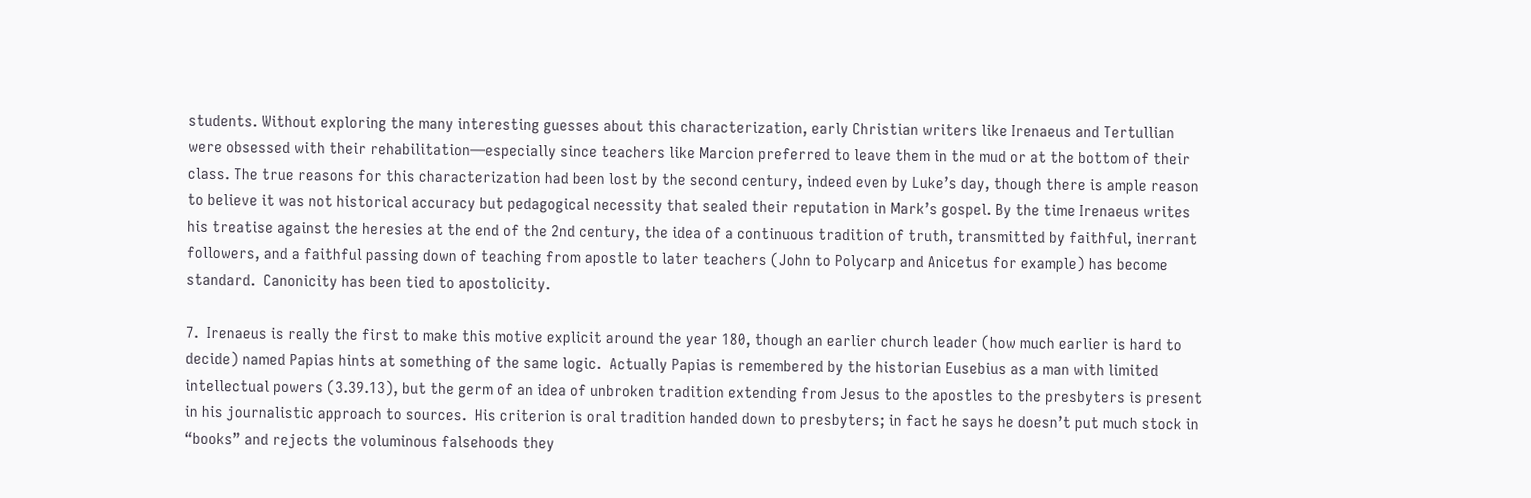students. Without exploring the many interesting guesses about this characterization, early Christian writers like Irenaeus and Tertullian were obsessed with their rehabilitation—especially since teachers like Marcion preferred to leave them in the mud or at the bottom of their class. The true reasons for this characterization had been lost by the second century, indeed even by Luke’s day, though there is ample reason to believe it was not historical accuracy but pedagogical necessity that sealed their reputation in Mark’s gospel. By the time Irenaeus writes his treatise against the heresies at the end of the 2nd century, the idea of a continuous tradition of truth, transmitted by faithful, inerrant followers, and a faithful passing down of teaching from apostle to later teachers (John to Polycarp and Anicetus for example) has become standard.  Canonicity has been tied to apostolicity.

7.  Irenaeus is really the first to make this motive explicit around the year 180, though an earlier church leader (how much earlier is hard to decide) named Papias hints at something of the same logic.  Actually Papias is remembered by the historian Eusebius as a man with limited intellectual powers (3.39.13), but the germ of an idea of unbroken tradition extending from Jesus to the apostles to the presbyters is present in his journalistic approach to sources.  His criterion is oral tradition handed down to presbyters; in fact he says he doesn’t put much stock in “books” and rejects the voluminous falsehoods they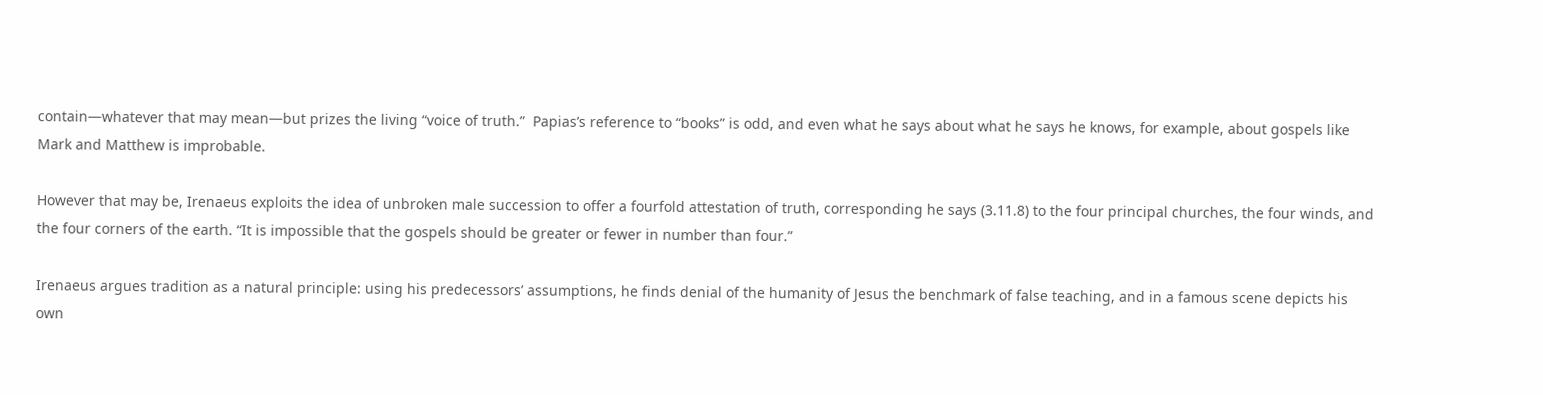contain—whatever that may mean—but prizes the living “voice of truth.”  Papias’s reference to “books” is odd, and even what he says about what he says he knows, for example, about gospels like Mark and Matthew is improbable.

However that may be, Irenaeus exploits the idea of unbroken male succession to offer a fourfold attestation of truth, corresponding he says (3.11.8) to the four principal churches, the four winds, and the four corners of the earth. “It is impossible that the gospels should be greater or fewer in number than four.”

Irenaeus argues tradition as a natural principle: using his predecessors’ assumptions, he finds denial of the humanity of Jesus the benchmark of false teaching, and in a famous scene depicts his own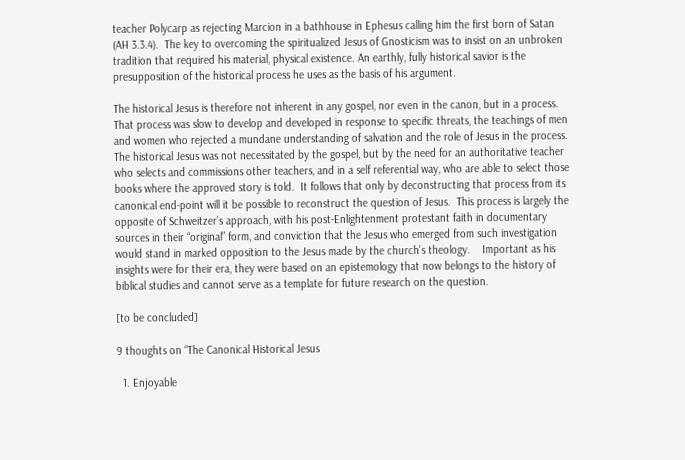teacher Polycarp as rejecting Marcion in a bathhouse in Ephesus calling him the first born of Satan (AH 3.3.4).  The key to overcoming the spiritualized Jesus of Gnosticism was to insist on an unbroken tradition that required his material, physical existence. An earthly, fully historical savior is the presupposition of the historical process he uses as the basis of his argument.

The historical Jesus is therefore not inherent in any gospel, nor even in the canon, but in a process.  That process was slow to develop and developed in response to specific threats, the teachings of men and women who rejected a mundane understanding of salvation and the role of Jesus in the process.  The historical Jesus was not necessitated by the gospel, but by the need for an authoritative teacher who selects and commissions other teachers, and in a self referential way, who are able to select those books where the approved story is told.  It follows that only by deconstructing that process from its canonical end-point will it be possible to reconstruct the question of Jesus.  This process is largely the opposite of Schweitzer’s approach, with his post-Enlightenment protestant faith in documentary sources in their “original” form, and conviction that the Jesus who emerged from such investigation would stand in marked opposition to the Jesus made by the church’s theology.    Important as his insights were for their era, they were based on an epistemology that now belongs to the history of biblical studies and cannot serve as a template for future research on the question.

[to be concluded]

9 thoughts on “The Canonical Historical Jesus

  1. Enjoyable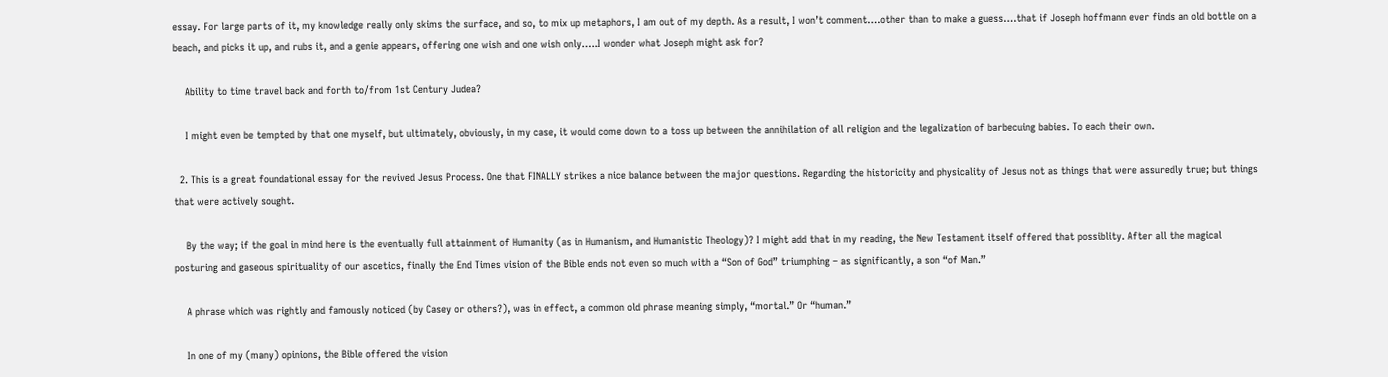essay. For large parts of it, my knowledge really only skims the surface, and so, to mix up metaphors, I am out of my depth. As a result, I won’t comment….other than to make a guess….that if Joseph hoffmann ever finds an old bottle on a beach, and picks it up, and rubs it, and a genie appears, offering one wish and one wish only…..I wonder what Joseph might ask for?

    Ability to time travel back and forth to/from 1st Century Judea?

    I might even be tempted by that one myself, but ultimately, obviously, in my case, it would come down to a toss up between the annihilation of all religion and the legalization of barbecuing babies. To each their own.

  2. This is a great foundational essay for the revived Jesus Process. One that FINALLY strikes a nice balance between the major questions. Regarding the historicity and physicality of Jesus not as things that were assuredly true; but things that were actively sought.

    By the way; if the goal in mind here is the eventually full attainment of Humanity (as in Humanism, and Humanistic Theology)? I might add that in my reading, the New Testament itself offered that possiblity. After all the magical posturing and gaseous spirituality of our ascetics, finally the End Times vision of the Bible ends not even so much with a “Son of God” triumphing – as significantly, a son “of Man.”

    A phrase which was rightly and famously noticed (by Casey or others?), was in effect, a common old phrase meaning simply, “mortal.” Or “human.”

    In one of my (many) opinions, the Bible offered the vision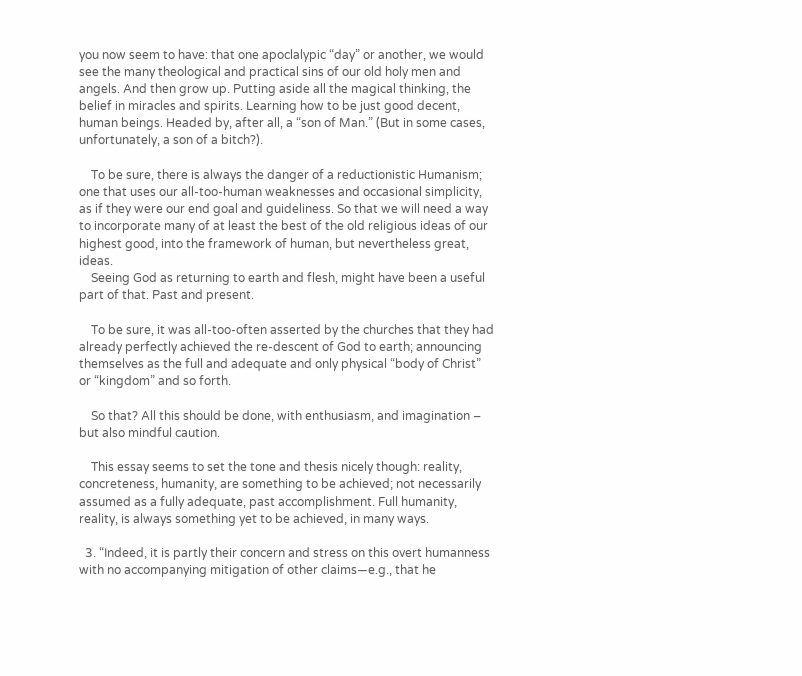you now seem to have: that one apoclalypic “day” or another, we would see the many theological and practical sins of our old holy men and angels. And then grow up. Putting aside all the magical thinking, the belief in miracles and spirits. Learning how to be just good decent, human beings. Headed by, after all, a “son of Man.” (But in some cases, unfortunately, a son of a bitch?).

    To be sure, there is always the danger of a reductionistic Humanism; one that uses our all-too-human weaknesses and occasional simplicity, as if they were our end goal and guideliness. So that we will need a way to incorporate many of at least the best of the old religious ideas of our highest good, into the framework of human, but nevertheless great, ideas.
    Seeing God as returning to earth and flesh, might have been a useful part of that. Past and present.

    To be sure, it was all-too-often asserted by the churches that they had already perfectly achieved the re-descent of God to earth; announcing themselves as the full and adequate and only physical “body of Christ” or “kingdom” and so forth.

    So that? All this should be done, with enthusiasm, and imagination – but also mindful caution.

    This essay seems to set the tone and thesis nicely though: reality, concreteness, humanity, are something to be achieved; not necessarily assumed as a fully adequate, past accomplishment. Full humanity, reality, is always something yet to be achieved, in many ways.

  3. “Indeed, it is partly their concern and stress on this overt humanness with no accompanying mitigation of other claims—e.g., that he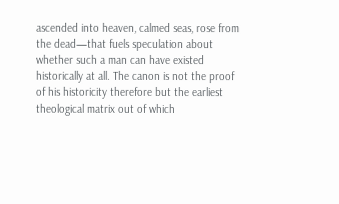ascended into heaven, calmed seas, rose from the dead—that fuels speculation about whether such a man can have existed historically at all. The canon is not the proof of his historicity therefore but the earliest theological matrix out of which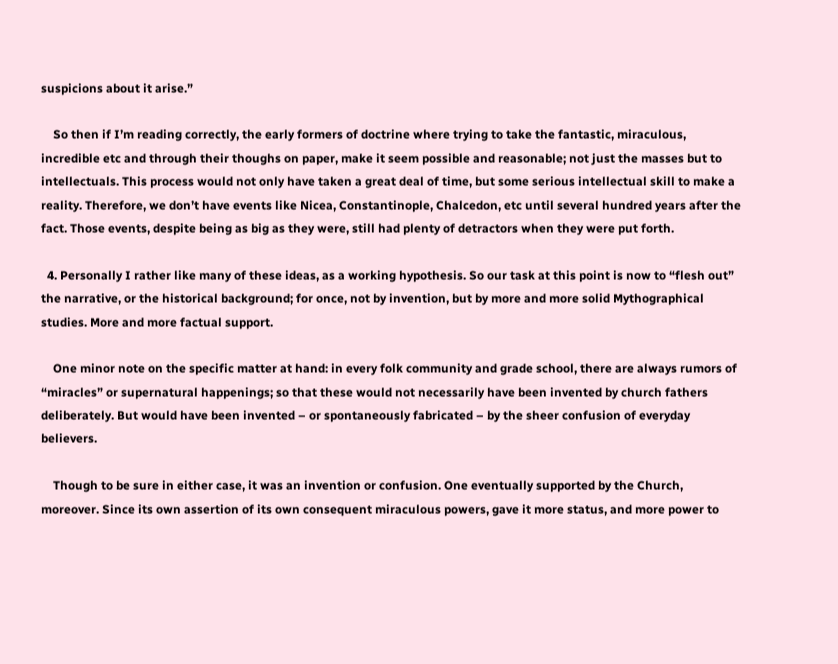suspicions about it arise.”

    So then if I’m reading correctly, the early formers of doctrine where trying to take the fantastic, miraculous, incredible etc and through their thoughs on paper, make it seem possible and reasonable; not just the masses but to intellectuals. This process would not only have taken a great deal of time, but some serious intellectual skill to make a reality. Therefore, we don’t have events like Nicea, Constantinople, Chalcedon, etc until several hundred years after the fact. Those events, despite being as big as they were, still had plenty of detractors when they were put forth.

  4. Personally I rather like many of these ideas, as a working hypothesis. So our task at this point is now to “flesh out” the narrative, or the historical background; for once, not by invention, but by more and more solid Mythographical studies. More and more factual support.

    One minor note on the specific matter at hand: in every folk community and grade school, there are always rumors of “miracles” or supernatural happenings; so that these would not necessarily have been invented by church fathers deliberately. But would have been invented – or spontaneously fabricated – by the sheer confusion of everyday believers.

    Though to be sure in either case, it was an invention or confusion. One eventually supported by the Church, moreover. Since its own assertion of its own consequent miraculous powers, gave it more status, and more power to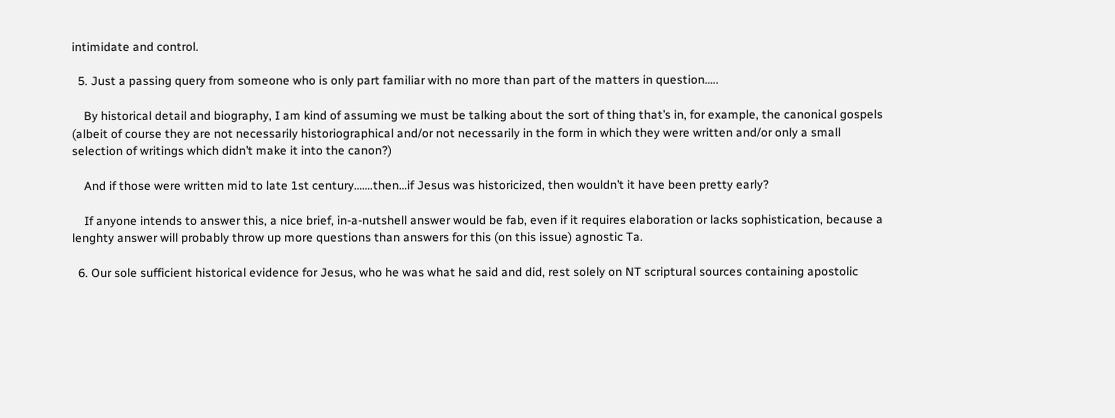intimidate and control.

  5. Just a passing query from someone who is only part familiar with no more than part of the matters in question…..

    By historical detail and biography, I am kind of assuming we must be talking about the sort of thing that’s in, for example, the canonical gospels (albeit of course they are not necessarily historiographical and/or not necessarily in the form in which they were written and/or only a small selection of writings which didn’t make it into the canon?)

    And if those were written mid to late 1st century…….then…if Jesus was historicized, then wouldn’t it have been pretty early?

    If anyone intends to answer this, a nice brief, in-a-nutshell answer would be fab, even if it requires elaboration or lacks sophistication, because a lenghty answer will probably throw up more questions than answers for this (on this issue) agnostic Ta.

  6. Our sole sufficient historical evidence for Jesus, who he was what he said and did, rest solely on NT scriptural sources containing apostolic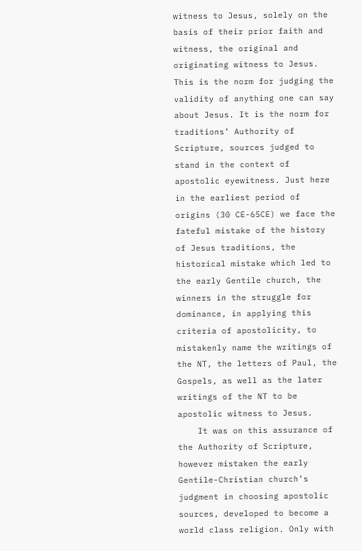witness to Jesus, solely on the basis of their prior faith and witness, the original and originating witness to Jesus. This is the norm for judging the validity of anything one can say about Jesus. It is the norm for traditions’ Authority of Scripture, sources judged to stand in the context of apostolic eyewitness. Just here in the earliest period of origins (30 CE-65CE) we face the fateful mistake of the history of Jesus traditions, the historical mistake which led to the early Gentile church, the winners in the struggle for dominance, in applying this criteria of apostolicity, to mistakenly name the writings of the NT, the letters of Paul, the Gospels, as well as the later writings of the NT to be apostolic witness to Jesus.
    It was on this assurance of the Authority of Scripture, however mistaken the early Gentile-Christian church’s judgment in choosing apostolic sources, developed to become a world class religion. Only with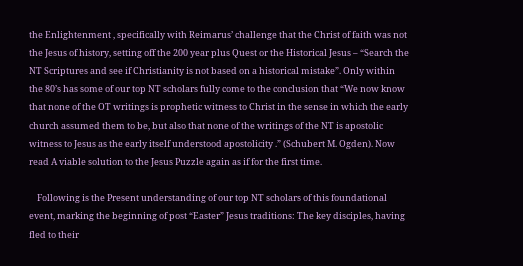the Enlightenment , specifically with Reimarus’ challenge that the Christ of faith was not the Jesus of history, setting off the 200 year plus Quest or the Historical Jesus – “Search the NT Scriptures and see if Christianity is not based on a historical mistake”. Only within the 80’s has some of our top NT scholars fully come to the conclusion that “We now know that none of the OT writings is prophetic witness to Christ in the sense in which the early church assumed them to be, but also that none of the writings of the NT is apostolic witness to Jesus as the early itself understood apostolicity .” (Schubert M. Ogden). Now read A viable solution to the Jesus Puzzle again as if for the first time.

    Following is the Present understanding of our top NT scholars of this foundational event, marking the beginning of post “Easter” Jesus traditions: The key disciples, having fled to their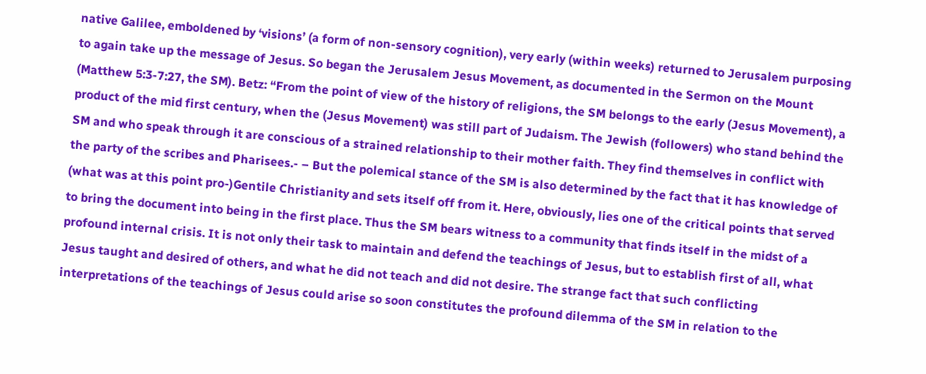native Galilee, emboldened by ‘visions’ (a form of non-sensory cognition), very early (within weeks) returned to Jerusalem purposing to again take up the message of Jesus. So began the Jerusalem Jesus Movement, as documented in the Sermon on the Mount (Matthew 5:3-7:27, the SM). Betz: “From the point of view of the history of religions, the SM belongs to the early (Jesus Movement), a product of the mid first century, when the (Jesus Movement) was still part of Judaism. The Jewish (followers) who stand behind the SM and who speak through it are conscious of a strained relationship to their mother faith. They find themselves in conflict with the party of the scribes and Pharisees.- – But the polemical stance of the SM is also determined by the fact that it has knowledge of (what was at this point pro-)Gentile Christianity and sets itself off from it. Here, obviously, lies one of the critical points that served to bring the document into being in the first place. Thus the SM bears witness to a community that finds itself in the midst of a profound internal crisis. It is not only their task to maintain and defend the teachings of Jesus, but to establish first of all, what Jesus taught and desired of others, and what he did not teach and did not desire. The strange fact that such conflicting interpretations of the teachings of Jesus could arise so soon constitutes the profound dilemma of the SM in relation to the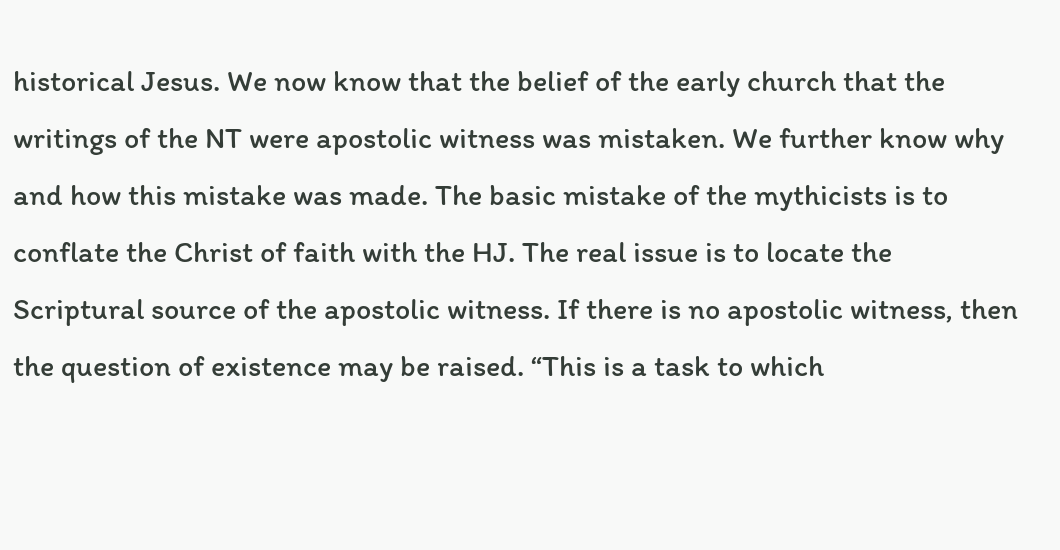historical Jesus. We now know that the belief of the early church that the writings of the NT were apostolic witness was mistaken. We further know why and how this mistake was made. The basic mistake of the mythicists is to conflate the Christ of faith with the HJ. The real issue is to locate the Scriptural source of the apostolic witness. If there is no apostolic witness, then the question of existence may be raised. “This is a task to which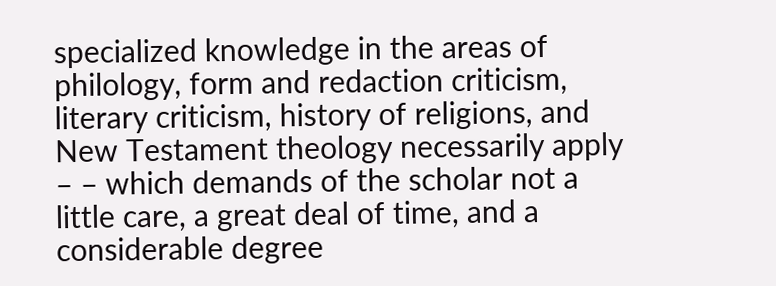specialized knowledge in the areas of philology, form and redaction criticism, literary criticism, history of religions, and New Testament theology necessarily apply – – which demands of the scholar not a little care, a great deal of time, and a considerable degree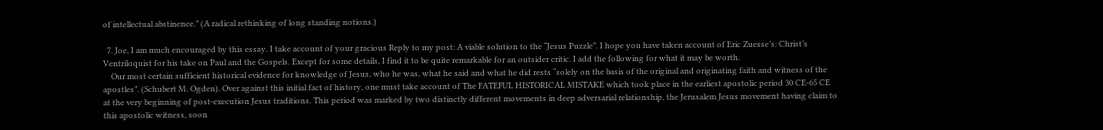of intellectual abstinence.” (A radical rethinking of long standing notions.)

  7. Joe, I am much encouraged by this essay. I take account of your gracious Reply to my post: A viable solution to the “Jesus Puzzle”. I hope you have taken account of Eric Zuesse’s: Christ’s Ventriloquist for his take on Paul and the Gospels. Except for some details, I find it to be quite remarkable for an outsider critic. I add the following for what it may be worth.
    Our most certain sufficient historical evidence for knowledge of Jesus, who he was, what he said and what he did rests “solely on the basis of the original and originating faith and witness of the apostles”. (Schubert M. Ogden). Over against this initial fact of history, one must take account of The FATEFUL HISTORICAL MISTAKE which took place in the earliest apostolic period 30 CE-65 CE at the very beginning of post-execution Jesus traditions. This period was marked by two distinctly different movements in deep adversarial relationship, the Jerusalem Jesus movement having claim to this apostolic witness, soon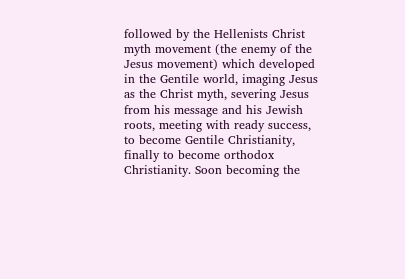followed by the Hellenists Christ myth movement (the enemy of the Jesus movement) which developed in the Gentile world, imaging Jesus as the Christ myth, severing Jesus from his message and his Jewish roots, meeting with ready success, to become Gentile Christianity, finally to become orthodox Christianity. Soon becoming the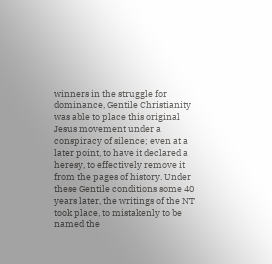winners in the struggle for dominance, Gentile Christianity was able to place this original Jesus movement under a conspiracy of silence; even at a later point, to have it declared a heresy, to effectively remove it from the pages of history. Under these Gentile conditions some 40 years later, the writings of the NT took place, to mistakenly to be named the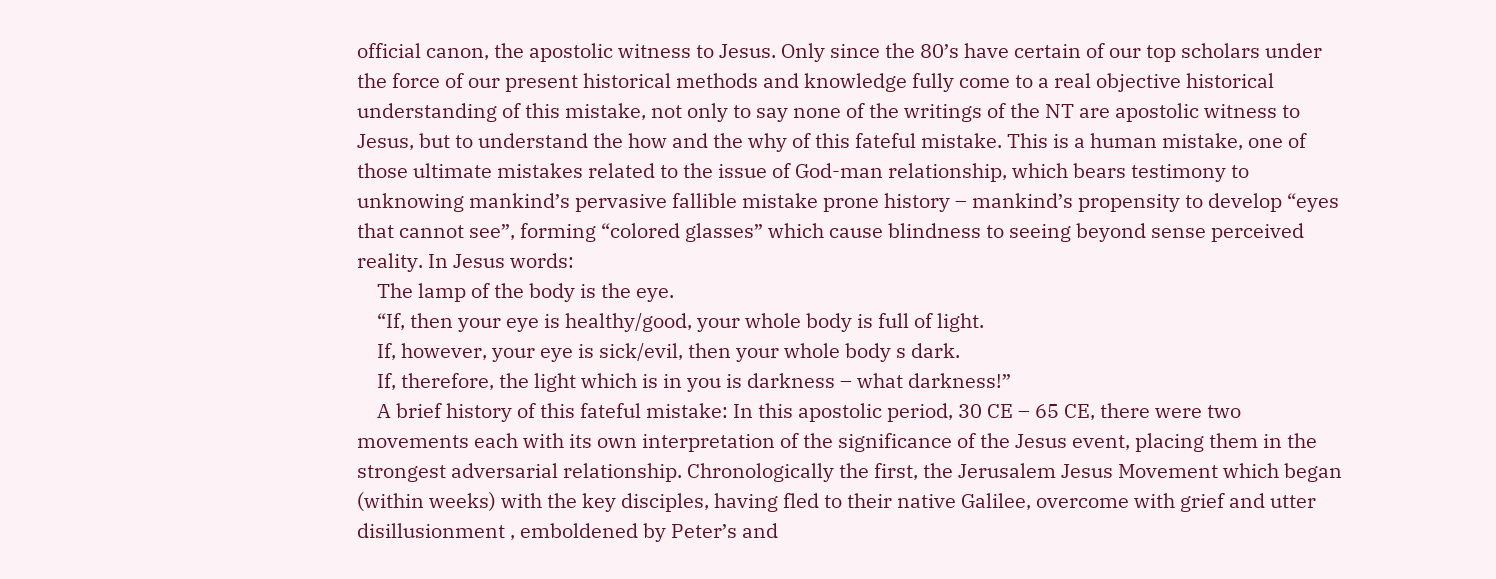official canon, the apostolic witness to Jesus. Only since the 80’s have certain of our top scholars under the force of our present historical methods and knowledge fully come to a real objective historical understanding of this mistake, not only to say none of the writings of the NT are apostolic witness to Jesus, but to understand the how and the why of this fateful mistake. This is a human mistake, one of those ultimate mistakes related to the issue of God-man relationship, which bears testimony to unknowing mankind’s pervasive fallible mistake prone history – mankind’s propensity to develop “eyes that cannot see”, forming “colored glasses” which cause blindness to seeing beyond sense perceived reality. In Jesus words:
    The lamp of the body is the eye.
    “If, then your eye is healthy/good, your whole body is full of light.
    If, however, your eye is sick/evil, then your whole body s dark.
    If, therefore, the light which is in you is darkness – what darkness!”
    A brief history of this fateful mistake: In this apostolic period, 30 CE – 65 CE, there were two movements each with its own interpretation of the significance of the Jesus event, placing them in the strongest adversarial relationship. Chronologically the first, the Jerusalem Jesus Movement which began (within weeks) with the key disciples, having fled to their native Galilee, overcome with grief and utter disillusionment , emboldened by Peter’s and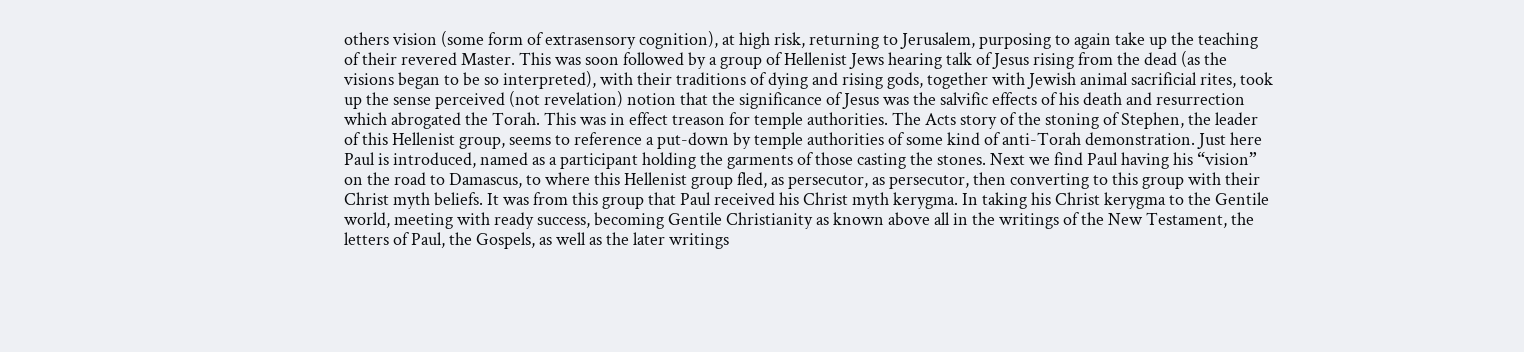others vision (some form of extrasensory cognition), at high risk, returning to Jerusalem, purposing to again take up the teaching of their revered Master. This was soon followed by a group of Hellenist Jews hearing talk of Jesus rising from the dead (as the visions began to be so interpreted), with their traditions of dying and rising gods, together with Jewish animal sacrificial rites, took up the sense perceived (not revelation) notion that the significance of Jesus was the salvific effects of his death and resurrection which abrogated the Torah. This was in effect treason for temple authorities. The Acts story of the stoning of Stephen, the leader of this Hellenist group, seems to reference a put-down by temple authorities of some kind of anti-Torah demonstration. Just here Paul is introduced, named as a participant holding the garments of those casting the stones. Next we find Paul having his “vision” on the road to Damascus, to where this Hellenist group fled, as persecutor, as persecutor, then converting to this group with their Christ myth beliefs. It was from this group that Paul received his Christ myth kerygma. In taking his Christ kerygma to the Gentile world, meeting with ready success, becoming Gentile Christianity as known above all in the writings of the New Testament, the letters of Paul, the Gospels, as well as the later writings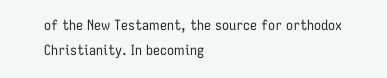of the New Testament, the source for orthodox Christianity. In becoming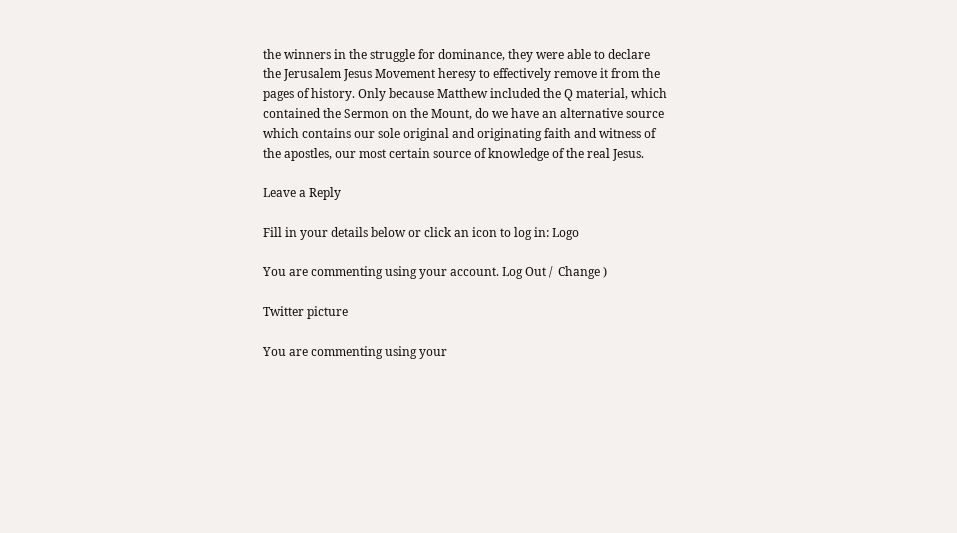the winners in the struggle for dominance, they were able to declare the Jerusalem Jesus Movement heresy to effectively remove it from the pages of history. Only because Matthew included the Q material, which contained the Sermon on the Mount, do we have an alternative source which contains our sole original and originating faith and witness of the apostles, our most certain source of knowledge of the real Jesus.

Leave a Reply

Fill in your details below or click an icon to log in: Logo

You are commenting using your account. Log Out /  Change )

Twitter picture

You are commenting using your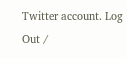Twitter account. Log Out /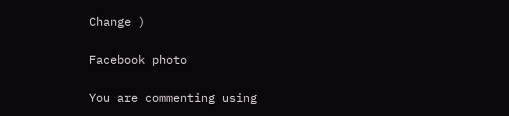Change )

Facebook photo

You are commenting using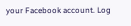your Facebook account. Log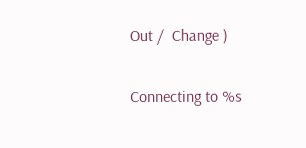Out /  Change )

Connecting to %s